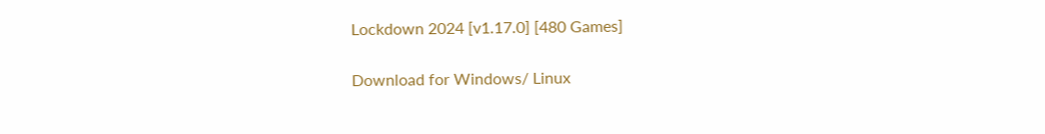Lockdown 2024 [v1.17.0] [480 Games]

Download for Windows/ Linux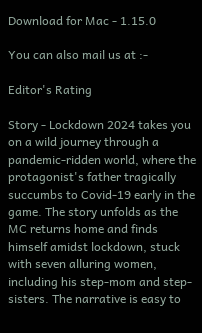Download for Mac - 1.15.0

You can also mail us at :-

Editor's Rating

Story - Lockdown 2024 takes you on a wild journey through a pandemic-ridden world, where the protagonist's father tragically succumbs to Covid-19 early in the game. The story unfolds as the MC returns home and finds himself amidst lockdown, stuck with seven alluring women, including his step-mom and step-sisters. The narrative is easy to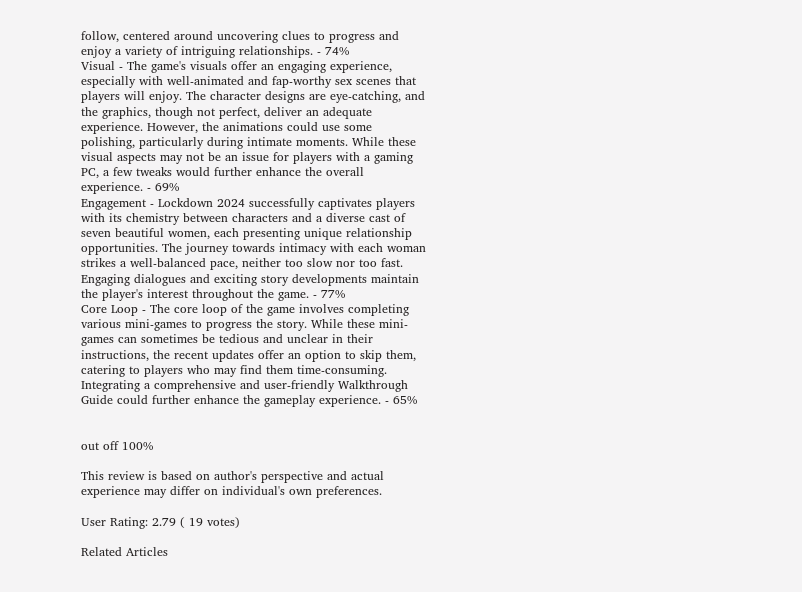follow, centered around uncovering clues to progress and enjoy a variety of intriguing relationships. - 74%
Visual - The game's visuals offer an engaging experience, especially with well-animated and fap-worthy sex scenes that players will enjoy. The character designs are eye-catching, and the graphics, though not perfect, deliver an adequate experience. However, the animations could use some polishing, particularly during intimate moments. While these visual aspects may not be an issue for players with a gaming PC, a few tweaks would further enhance the overall experience. - 69%
Engagement - Lockdown 2024 successfully captivates players with its chemistry between characters and a diverse cast of seven beautiful women, each presenting unique relationship opportunities. The journey towards intimacy with each woman strikes a well-balanced pace, neither too slow nor too fast. Engaging dialogues and exciting story developments maintain the player's interest throughout the game. - 77%
Core Loop - The core loop of the game involves completing various mini-games to progress the story. While these mini-games can sometimes be tedious and unclear in their instructions, the recent updates offer an option to skip them, catering to players who may find them time-consuming. Integrating a comprehensive and user-friendly Walkthrough Guide could further enhance the gameplay experience. - 65%


out off 100%

This review is based on author's perspective and actual experience may differ on individual's own preferences.

User Rating: 2.79 ( 19 votes)

Related Articles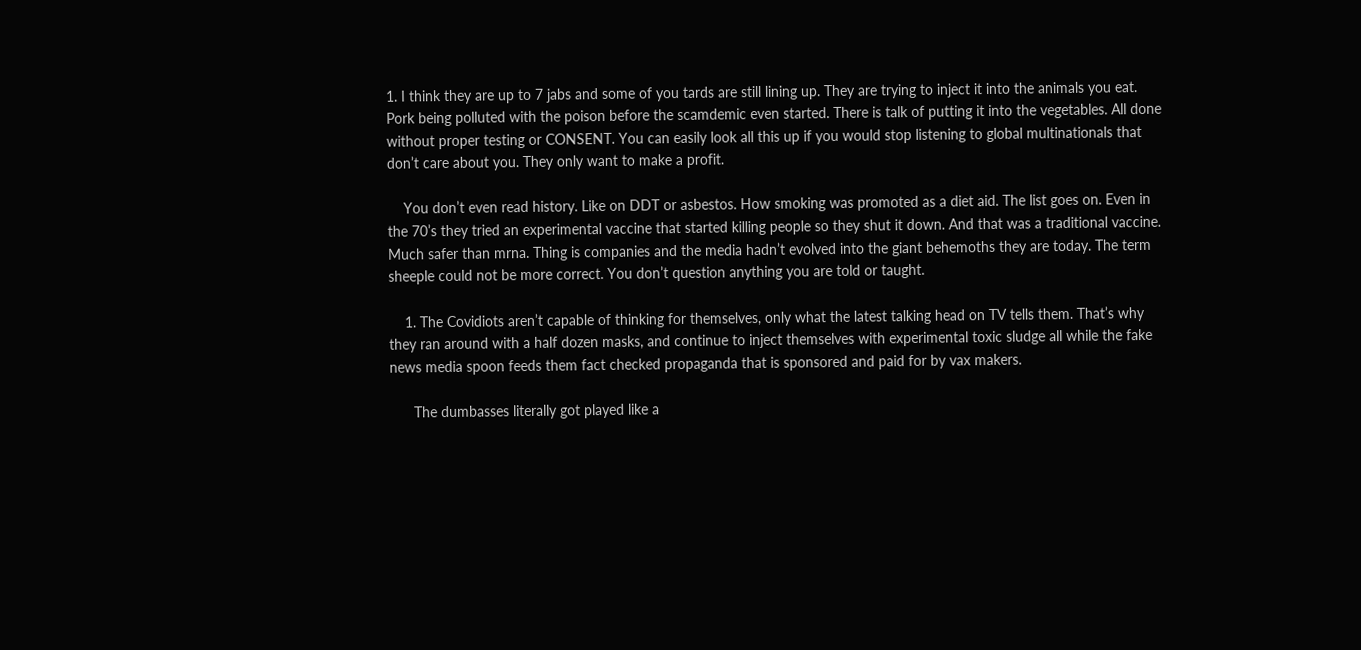1. I think they are up to 7 jabs and some of you tards are still lining up. They are trying to inject it into the animals you eat. Pork being polluted with the poison before the scamdemic even started. There is talk of putting it into the vegetables. All done without proper testing or CONSENT. You can easily look all this up if you would stop listening to global multinationals that don’t care about you. They only want to make a profit.

    You don’t even read history. Like on DDT or asbestos. How smoking was promoted as a diet aid. The list goes on. Even in the 70’s they tried an experimental vaccine that started killing people so they shut it down. And that was a traditional vaccine. Much safer than mrna. Thing is companies and the media hadn’t evolved into the giant behemoths they are today. The term sheeple could not be more correct. You don’t question anything you are told or taught.

    1. The Covidiots aren’t capable of thinking for themselves, only what the latest talking head on TV tells them. That’s why they ran around with a half dozen masks, and continue to inject themselves with experimental toxic sludge all while the fake news media spoon feeds them fact checked propaganda that is sponsored and paid for by vax makers.

      The dumbasses literally got played like a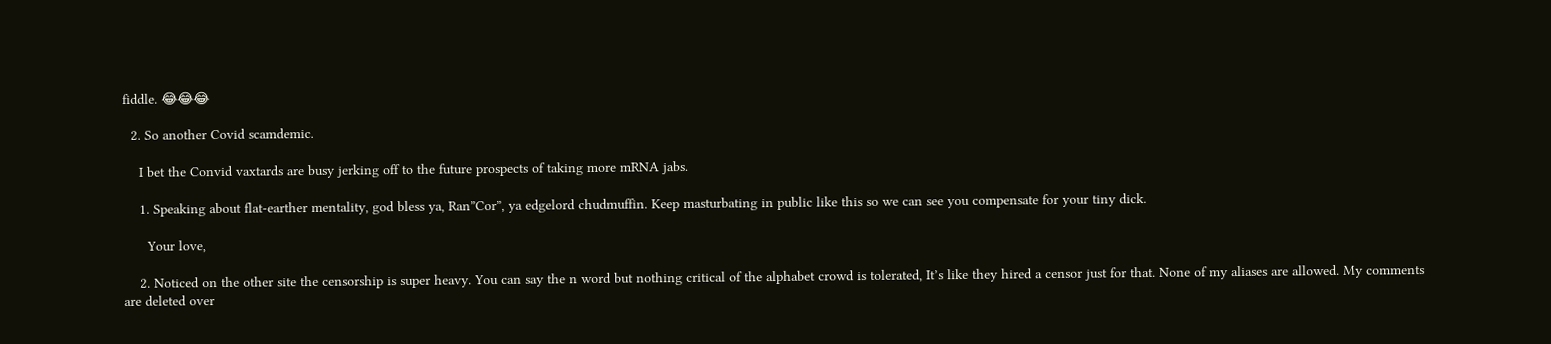fiddle. 😂😂😂

  2. So another Covid scamdemic.

    I bet the Convid vaxtards are busy jerking off to the future prospects of taking more mRNA jabs.

    1. Speaking about flat-earther mentality, god bless ya, Ran”Cor”, ya edgelord chudmuffin. Keep masturbating in public like this so we can see you compensate for your tiny dick.

      Your love,

    2. Noticed on the other site the censorship is super heavy. You can say the n word but nothing critical of the alphabet crowd is tolerated, It’s like they hired a censor just for that. None of my aliases are allowed. My comments are deleted over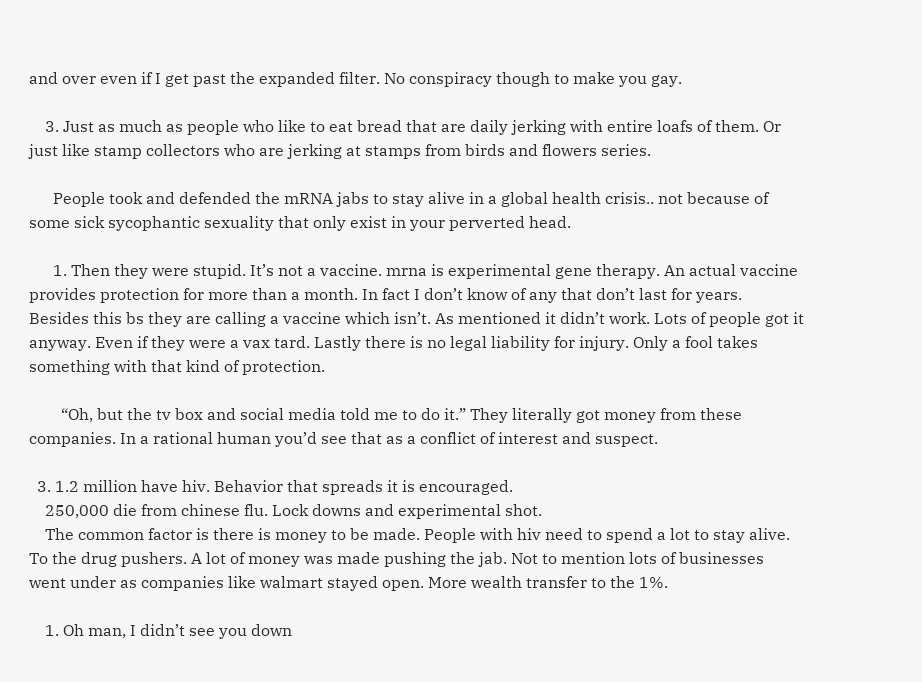and over even if I get past the expanded filter. No conspiracy though to make you gay.

    3. Just as much as people who like to eat bread that are daily jerking with entire loafs of them. Or just like stamp collectors who are jerking at stamps from birds and flowers series.

      People took and defended the mRNA jabs to stay alive in a global health crisis.. not because of some sick sycophantic sexuality that only exist in your perverted head.

      1. Then they were stupid. It’s not a vaccine. mrna is experimental gene therapy. An actual vaccine provides protection for more than a month. In fact I don’t know of any that don’t last for years. Besides this bs they are calling a vaccine which isn’t. As mentioned it didn’t work. Lots of people got it anyway. Even if they were a vax tard. Lastly there is no legal liability for injury. Only a fool takes something with that kind of protection.

        “Oh, but the tv box and social media told me to do it.” They literally got money from these companies. In a rational human you’d see that as a conflict of interest and suspect.

  3. 1.2 million have hiv. Behavior that spreads it is encouraged.
    250,000 die from chinese flu. Lock downs and experimental shot.
    The common factor is there is money to be made. People with hiv need to spend a lot to stay alive. To the drug pushers. A lot of money was made pushing the jab. Not to mention lots of businesses went under as companies like walmart stayed open. More wealth transfer to the 1%.

    1. Oh man, I didn’t see you down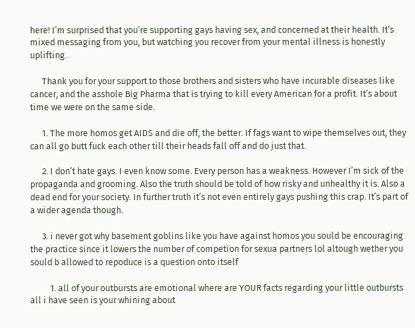here! I’m surprised that you’re supporting gays having sex, and concerned at their health. It’s mixed messaging from you, but watching you recover from your mental illness is honestly uplifting.

      Thank you for your support to those brothers and sisters who have incurable diseases like cancer, and the asshole Big Pharma that is trying to kill every American for a profit. It’s about time we were on the same side.

      1. The more homos get AIDS and die off, the better. If fags want to wipe themselves out, they can all go butt fuck each other till their heads fall off and do just that.

      2. I don’t hate gays. I even know some. Every person has a weakness. However I’m sick of the propaganda and grooming. Also the truth should be told of how risky and unhealthy it is. Also a dead end for your society. In further truth it’s not even entirely gays pushing this crap. It’s part of a wider agenda though.

      3. i never got why basement goblins like you have against homos you sould be encouraging the practice since it lowers the number of competion for sexua partners lol altough wether you sould b allowed to repoduce is a question onto itself

          1. all of your outbursts are emotional where are YOUR facts regarding your little outbursts all i have seen is your whining about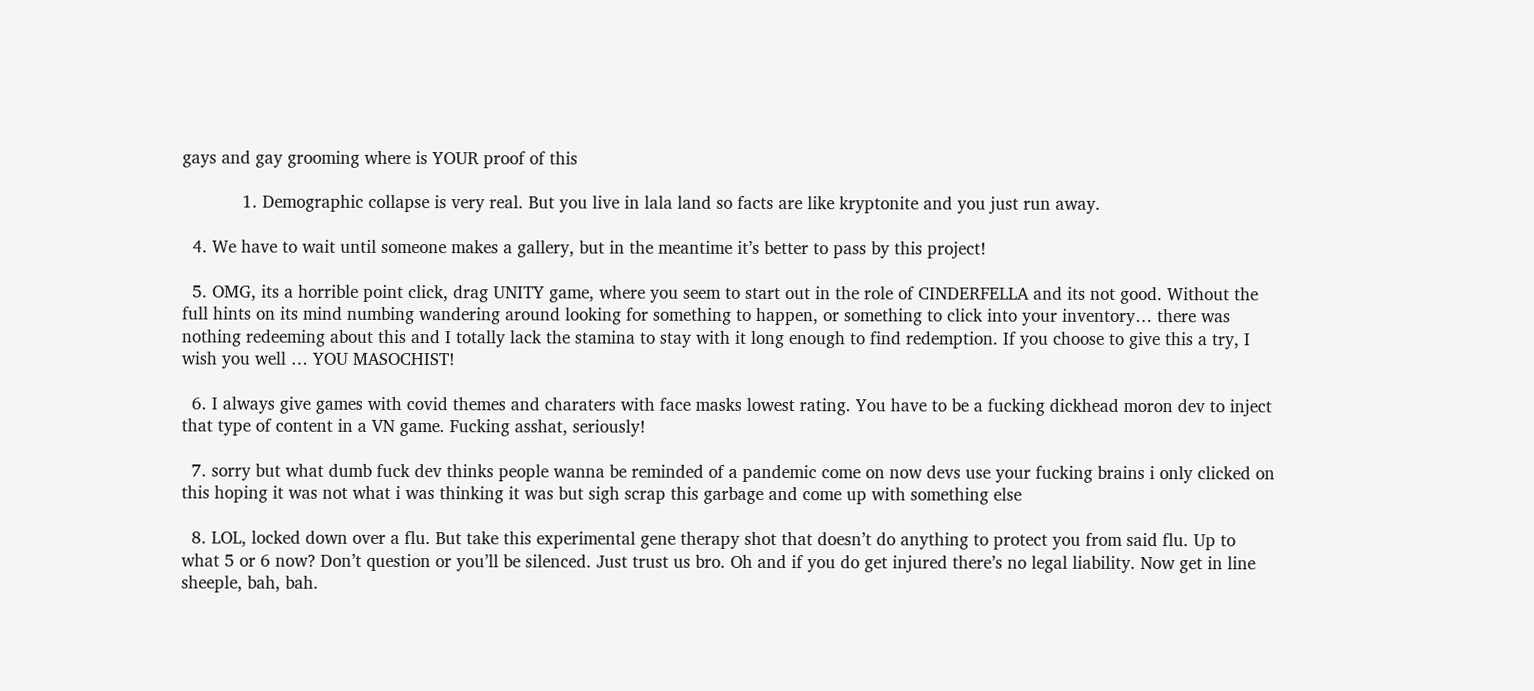gays and gay grooming where is YOUR proof of this

            1. Demographic collapse is very real. But you live in lala land so facts are like kryptonite and you just run away.

  4. We have to wait until someone makes a gallery, but in the meantime it’s better to pass by this project!

  5. OMG, its a horrible point click, drag UNITY game, where you seem to start out in the role of CINDERFELLA and its not good. Without the full hints on its mind numbing wandering around looking for something to happen, or something to click into your inventory… there was nothing redeeming about this and I totally lack the stamina to stay with it long enough to find redemption. If you choose to give this a try, I wish you well … YOU MASOCHIST!

  6. I always give games with covid themes and charaters with face masks lowest rating. You have to be a fucking dickhead moron dev to inject that type of content in a VN game. Fucking asshat, seriously!

  7. sorry but what dumb fuck dev thinks people wanna be reminded of a pandemic come on now devs use your fucking brains i only clicked on this hoping it was not what i was thinking it was but sigh scrap this garbage and come up with something else

  8. LOL, locked down over a flu. But take this experimental gene therapy shot that doesn’t do anything to protect you from said flu. Up to what 5 or 6 now? Don’t question or you’ll be silenced. Just trust us bro. Oh and if you do get injured there’s no legal liability. Now get in line sheeple, bah, bah.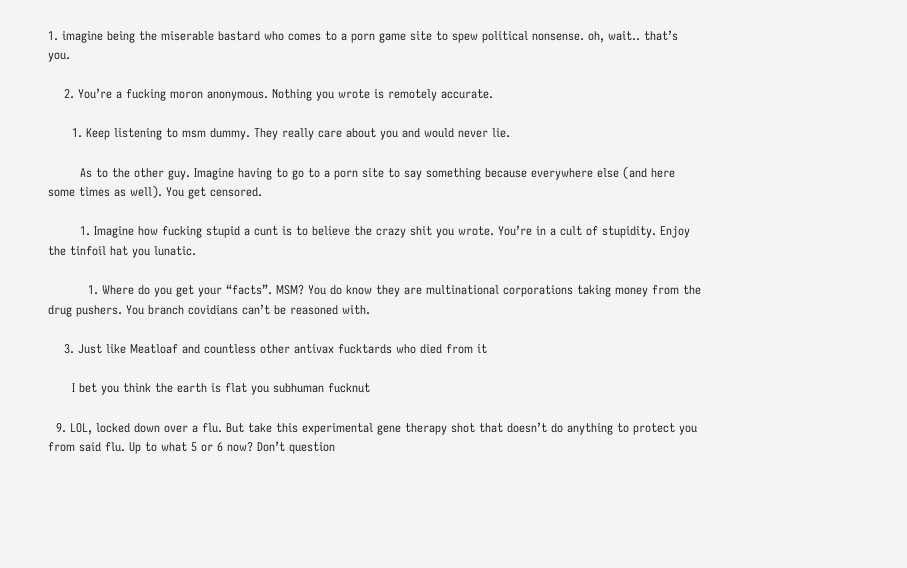1. imagine being the miserable bastard who comes to a porn game site to spew political nonsense. oh, wait.. that’s you.

    2. You’re a fucking moron anonymous. Nothing you wrote is remotely accurate.

      1. Keep listening to msm dummy. They really care about you and would never lie.

        As to the other guy. Imagine having to go to a porn site to say something because everywhere else (and here some times as well). You get censored.

        1. Imagine how fucking stupid a cunt is to believe the crazy shit you wrote. You’re in a cult of stupidity. Enjoy the tinfoil hat you lunatic.

          1. Where do you get your “facts”. MSM? You do know they are multinational corporations taking money from the drug pushers. You branch covidians can’t be reasoned with.

    3. Just like Meatloaf and countless other antivax fucktards who died from it

      I bet you think the earth is flat you subhuman fucknut

  9. LOL, locked down over a flu. But take this experimental gene therapy shot that doesn’t do anything to protect you from said flu. Up to what 5 or 6 now? Don’t question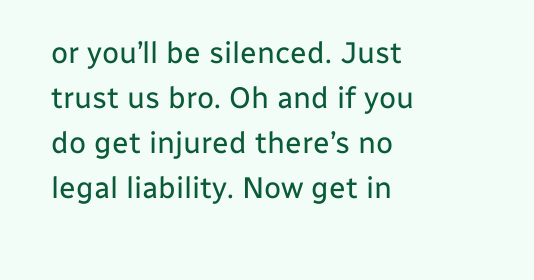or you’ll be silenced. Just trust us bro. Oh and if you do get injured there’s no legal liability. Now get in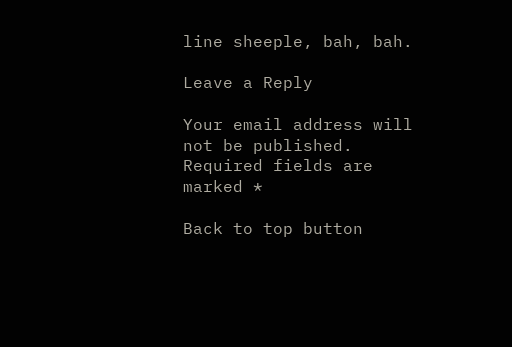line sheeple, bah, bah.

Leave a Reply

Your email address will not be published. Required fields are marked *

Back to top button